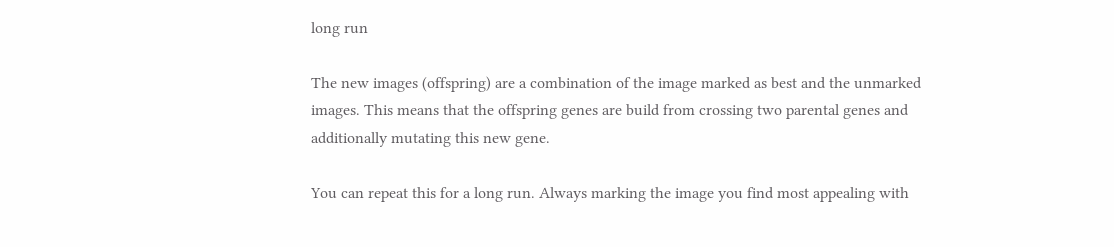long run

The new images (offspring) are a combination of the image marked as best and the unmarked images. This means that the offspring genes are build from crossing two parental genes and additionally mutating this new gene.

You can repeat this for a long run. Always marking the image you find most appealing with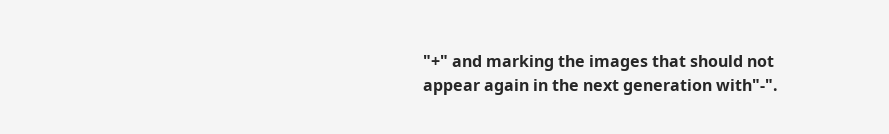"+" and marking the images that should not appear again in the next generation with"-".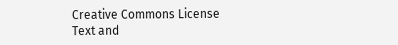Creative Commons License
Text and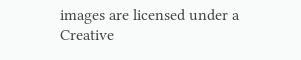images are licensed under a Creative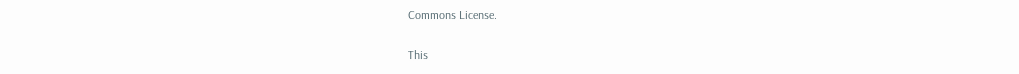Commons License.

This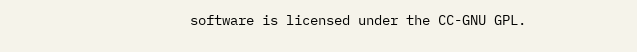software is licensed under the CC-GNU GPL.